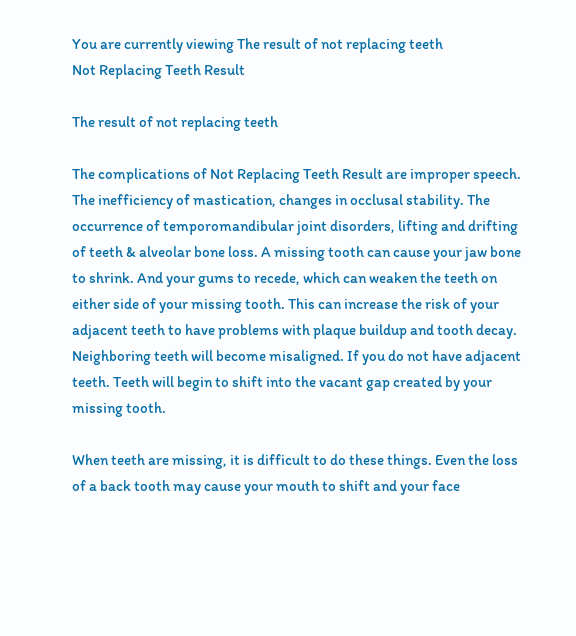You are currently viewing The result of not replacing teeth
Not Replacing Teeth Result

The result of not replacing teeth

The complications of Not Replacing Teeth Result are improper speech. The inefficiency of mastication, changes in occlusal stability. The occurrence of temporomandibular joint disorders, lifting and drifting of teeth & alveolar bone loss. A missing tooth can cause your jaw bone to shrink. And your gums to recede, which can weaken the teeth on either side of your missing tooth. This can increase the risk of your adjacent teeth to have problems with plaque buildup and tooth decay. Neighboring teeth will become misaligned. If you do not have adjacent teeth. Teeth will begin to shift into the vacant gap created by your missing tooth.

When teeth are missing, it is difficult to do these things. Even the loss of a back tooth may cause your mouth to shift and your face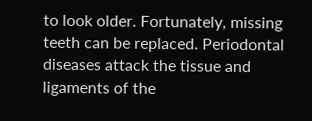to look older. Fortunately, missing teeth can be replaced. Periodontal diseases attack the tissue and ligaments of the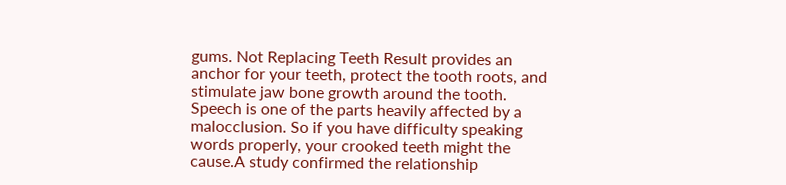gums. Not Replacing Teeth Result provides an anchor for your teeth, protect the tooth roots, and stimulate jaw bone growth around the tooth. Speech is one of the parts heavily affected by a malocclusion. So if you have difficulty speaking words properly, your crooked teeth might the cause.A study confirmed the relationship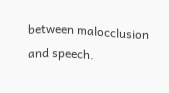between malocclusion and speech.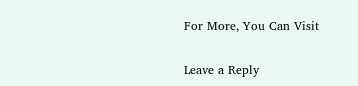For More, You Can Visit

Leave a Reply